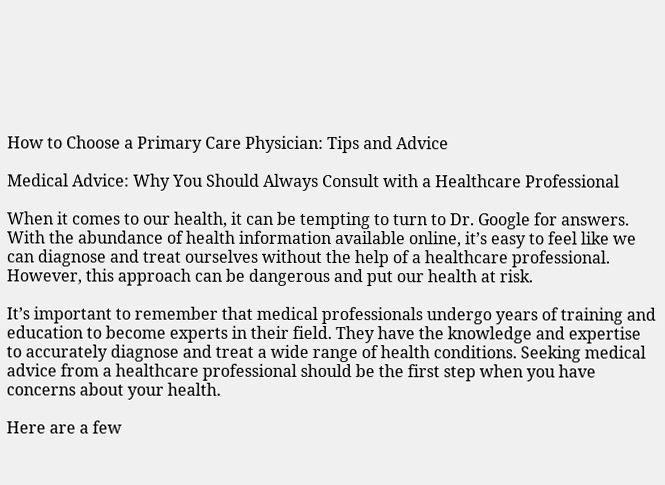How to Choose a Primary Care Physician: Tips and Advice

Medical Advice: Why You Should Always Consult with a Healthcare Professional

When it comes to our health, it can be tempting to turn to Dr. Google for answers. With the abundance of health information available online, it’s easy to feel like we can diagnose and treat ourselves without the help of a healthcare professional. However, this approach can be dangerous and put our health at risk.

It’s important to remember that medical professionals undergo years of training and education to become experts in their field. They have the knowledge and expertise to accurately diagnose and treat a wide range of health conditions. Seeking medical advice from a healthcare professional should be the first step when you have concerns about your health.

Here are a few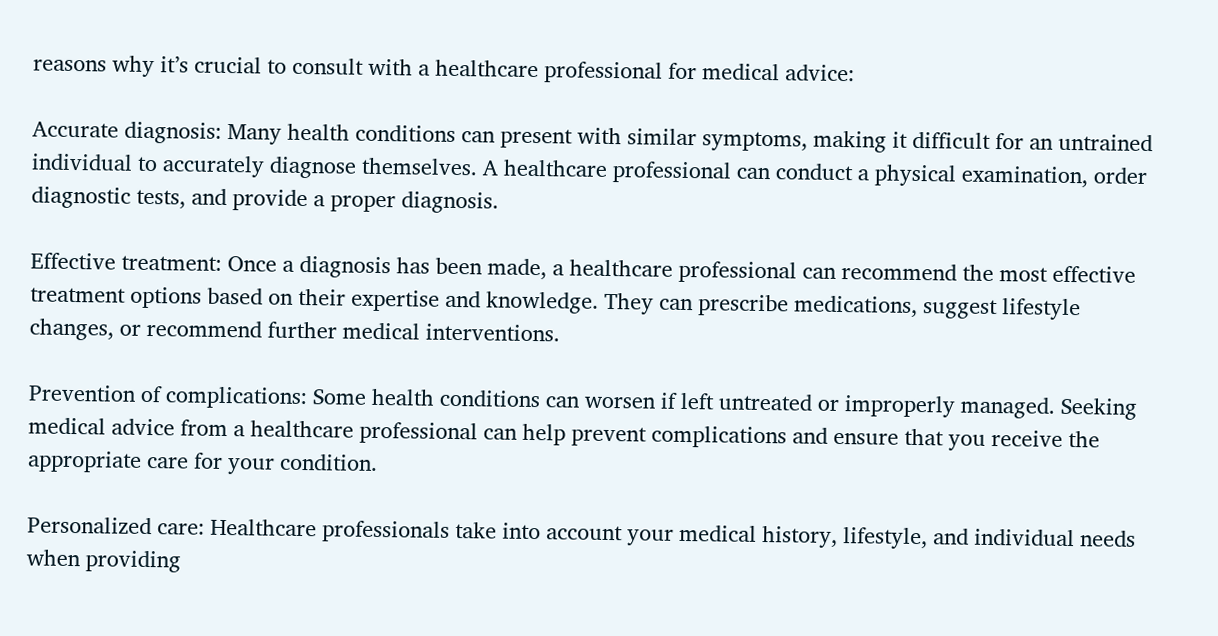reasons why it’s crucial to consult with a healthcare professional for medical advice:

Accurate diagnosis: Many health conditions can present with similar symptoms, making it difficult for an untrained individual to accurately diagnose themselves. A healthcare professional can conduct a physical examination, order diagnostic tests, and provide a proper diagnosis.

Effective treatment: Once a diagnosis has been made, a healthcare professional can recommend the most effective treatment options based on their expertise and knowledge. They can prescribe medications, suggest lifestyle changes, or recommend further medical interventions.

Prevention of complications: Some health conditions can worsen if left untreated or improperly managed. Seeking medical advice from a healthcare professional can help prevent complications and ensure that you receive the appropriate care for your condition.

Personalized care: Healthcare professionals take into account your medical history, lifestyle, and individual needs when providing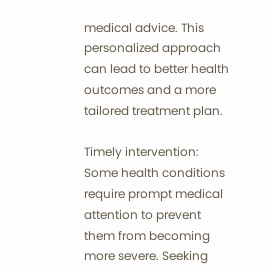medical advice. This personalized approach can lead to better health outcomes and a more tailored treatment plan.

Timely intervention: Some health conditions require prompt medical attention to prevent them from becoming more severe. Seeking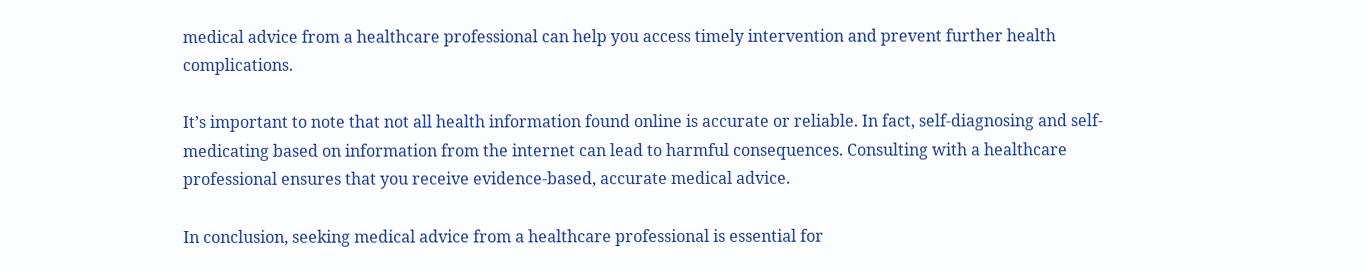medical advice from a healthcare professional can help you access timely intervention and prevent further health complications.

It’s important to note that not all health information found online is accurate or reliable. In fact, self-diagnosing and self-medicating based on information from the internet can lead to harmful consequences. Consulting with a healthcare professional ensures that you receive evidence-based, accurate medical advice.

In conclusion, seeking medical advice from a healthcare professional is essential for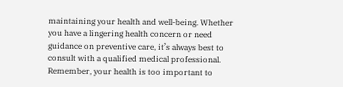maintaining your health and well-being. Whether you have a lingering health concern or need guidance on preventive care, it’s always best to consult with a qualified medical professional. Remember, your health is too important to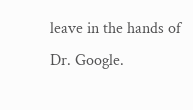leave in the hands of Dr. Google.